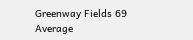Greenway Fields 69 Average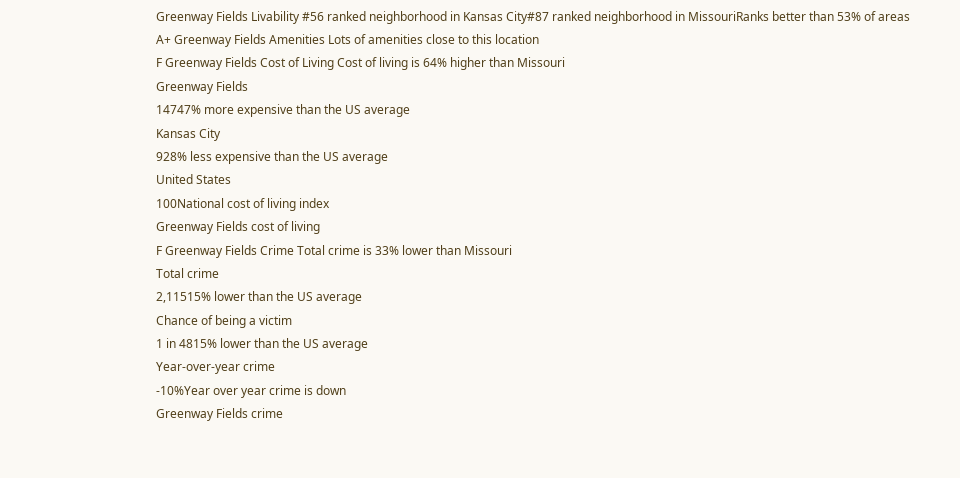Greenway Fields Livability #56 ranked neighborhood in Kansas City#87 ranked neighborhood in MissouriRanks better than 53% of areas
A+ Greenway Fields Amenities Lots of amenities close to this location
F Greenway Fields Cost of Living Cost of living is 64% higher than Missouri
Greenway Fields
14747% more expensive than the US average
Kansas City
928% less expensive than the US average
United States
100National cost of living index
Greenway Fields cost of living
F Greenway Fields Crime Total crime is 33% lower than Missouri
Total crime
2,11515% lower than the US average
Chance of being a victim
1 in 4815% lower than the US average
Year-over-year crime
-10%Year over year crime is down
Greenway Fields crime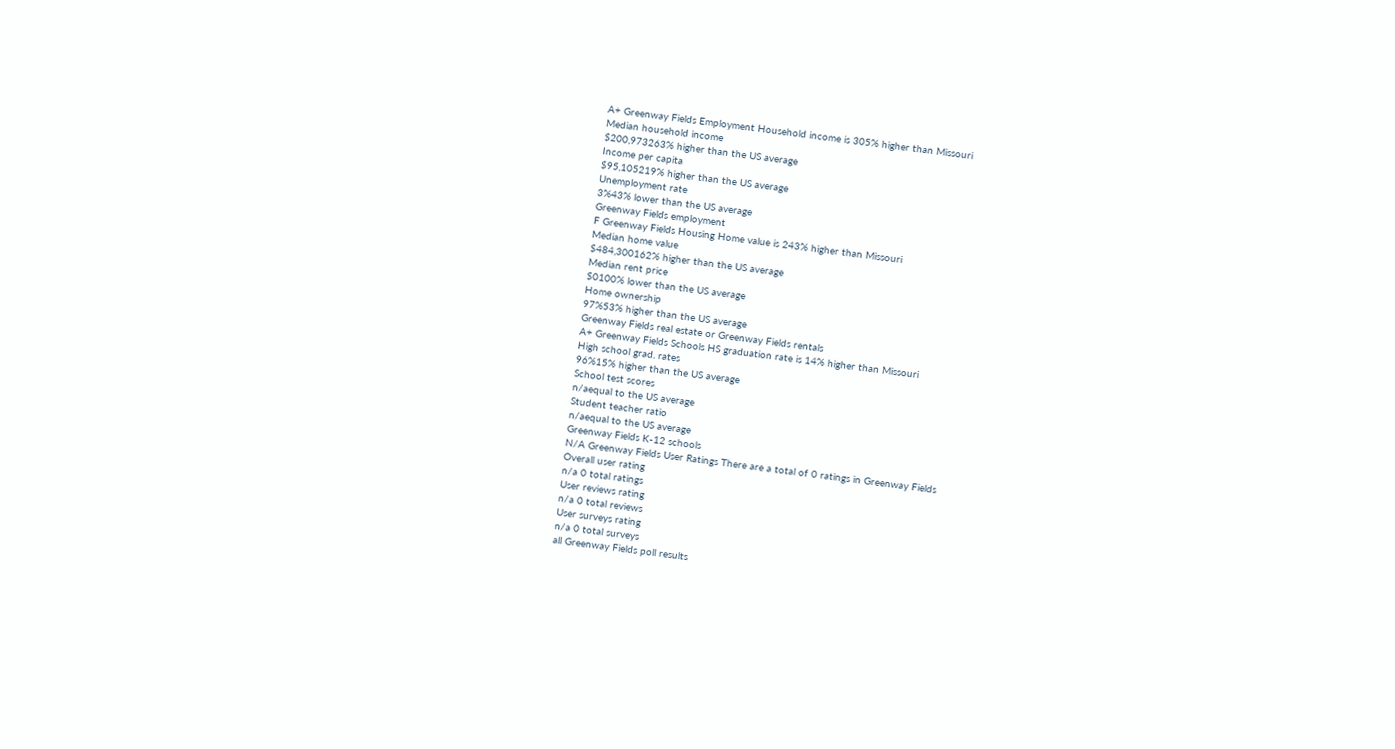A+ Greenway Fields Employment Household income is 305% higher than Missouri
Median household income
$200,973263% higher than the US average
Income per capita
$95,105219% higher than the US average
Unemployment rate
3%43% lower than the US average
Greenway Fields employment
F Greenway Fields Housing Home value is 243% higher than Missouri
Median home value
$484,300162% higher than the US average
Median rent price
$0100% lower than the US average
Home ownership
97%53% higher than the US average
Greenway Fields real estate or Greenway Fields rentals
A+ Greenway Fields Schools HS graduation rate is 14% higher than Missouri
High school grad. rates
96%15% higher than the US average
School test scores
n/aequal to the US average
Student teacher ratio
n/aequal to the US average
Greenway Fields K-12 schools
N/A Greenway Fields User Ratings There are a total of 0 ratings in Greenway Fields
Overall user rating
n/a 0 total ratings
User reviews rating
n/a 0 total reviews
User surveys rating
n/a 0 total surveys
all Greenway Fields poll results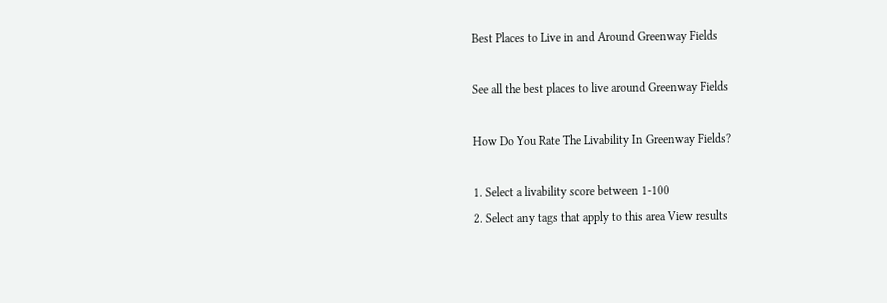Best Places to Live in and Around Greenway Fields

See all the best places to live around Greenway Fields

How Do You Rate The Livability In Greenway Fields?

1. Select a livability score between 1-100
2. Select any tags that apply to this area View results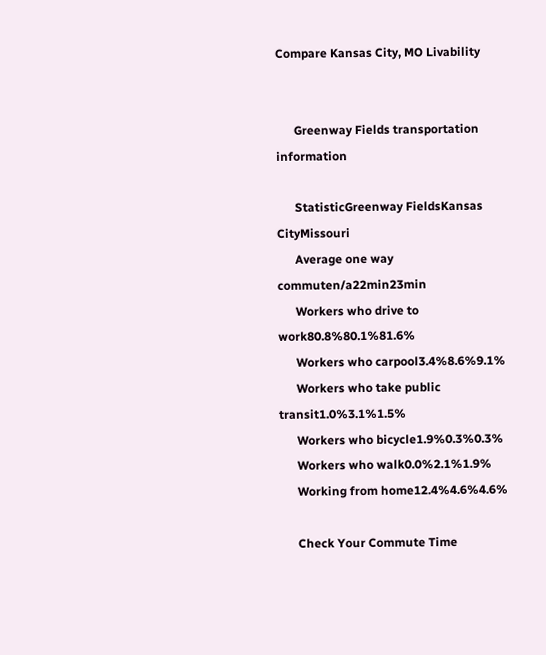Compare Kansas City, MO Livability


      Greenway Fields transportation information

      StatisticGreenway FieldsKansas CityMissouri
      Average one way commuten/a22min23min
      Workers who drive to work80.8%80.1%81.6%
      Workers who carpool3.4%8.6%9.1%
      Workers who take public transit1.0%3.1%1.5%
      Workers who bicycle1.9%0.3%0.3%
      Workers who walk0.0%2.1%1.9%
      Working from home12.4%4.6%4.6%

      Check Your Commute Time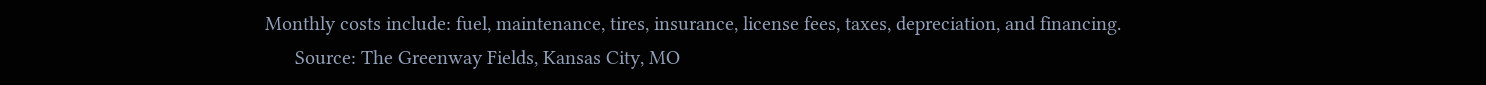Monthly costs include: fuel, maintenance, tires, insurance, license fees, taxes, depreciation, and financing.
      Source: The Greenway Fields, Kansas City, MO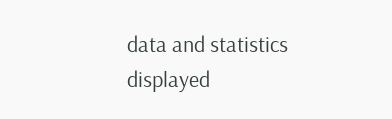data and statistics displayed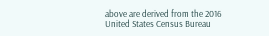above are derived from the 2016 United States Census Bureau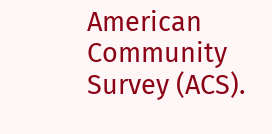American Community Survey (ACS).